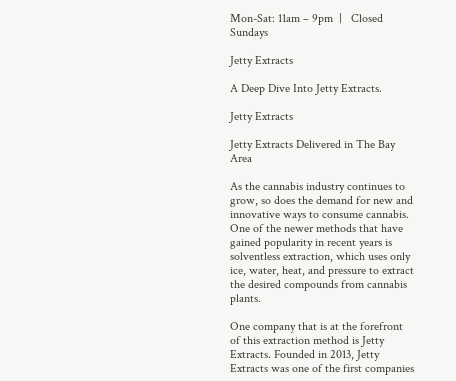Mon-Sat: 11am – 9pm  |   Closed Sundays

Jetty Extracts

A Deep Dive Into Jetty Extracts.

Jetty Extracts

Jetty Extracts Delivered in The Bay Area

As the cannabis industry continues to grow, so does the demand for new and innovative ways to consume cannabis. One of the newer methods that have gained popularity in recent years is solventless extraction, which uses only ice, water, heat, and pressure to extract the desired compounds from cannabis plants.

One company that is at the forefront of this extraction method is Jetty Extracts. Founded in 2013, Jetty Extracts was one of the first companies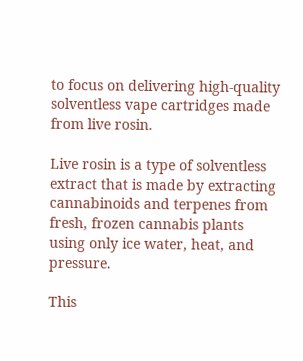to focus on delivering high-quality solventless vape cartridges made from live rosin.

Live rosin is a type of solventless extract that is made by extracting cannabinoids and terpenes from fresh, frozen cannabis plants using only ice water, heat, and pressure.

This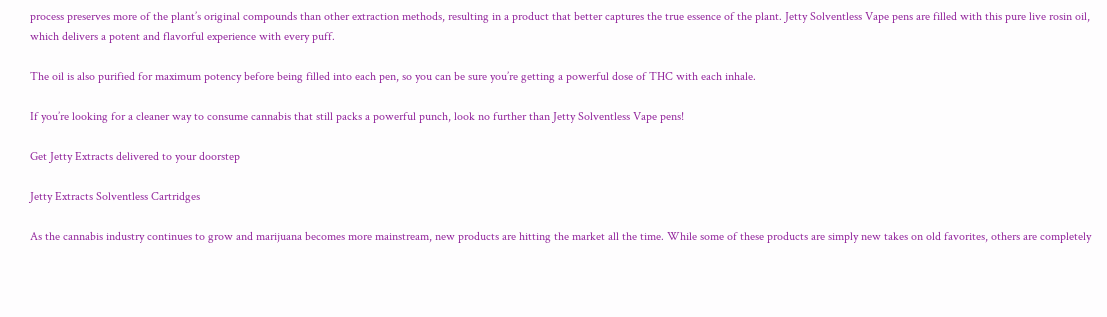process preserves more of the plant’s original compounds than other extraction methods, resulting in a product that better captures the true essence of the plant. Jetty Solventless Vape pens are filled with this pure live rosin oil, which delivers a potent and flavorful experience with every puff.

The oil is also purified for maximum potency before being filled into each pen, so you can be sure you’re getting a powerful dose of THC with each inhale.

If you’re looking for a cleaner way to consume cannabis that still packs a powerful punch, look no further than Jetty Solventless Vape pens!

Get Jetty Extracts delivered to your doorstep

Jetty Extracts Solventless Cartridges

As the cannabis industry continues to grow and marijuana becomes more mainstream, new products are hitting the market all the time. While some of these products are simply new takes on old favorites, others are completely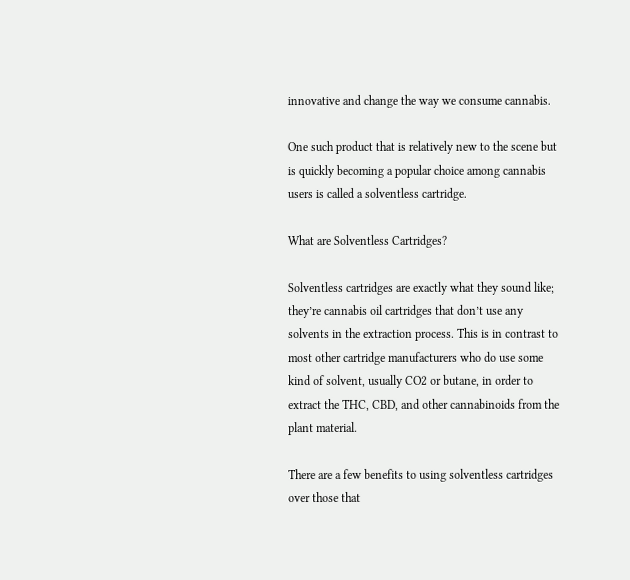innovative and change the way we consume cannabis.

One such product that is relatively new to the scene but is quickly becoming a popular choice among cannabis users is called a solventless cartridge.

What are Solventless Cartridges?

Solventless cartridges are exactly what they sound like; they’re cannabis oil cartridges that don’t use any solvents in the extraction process. This is in contrast to most other cartridge manufacturers who do use some kind of solvent, usually CO2 or butane, in order to extract the THC, CBD, and other cannabinoids from the plant material.

There are a few benefits to using solventless cartridges over those that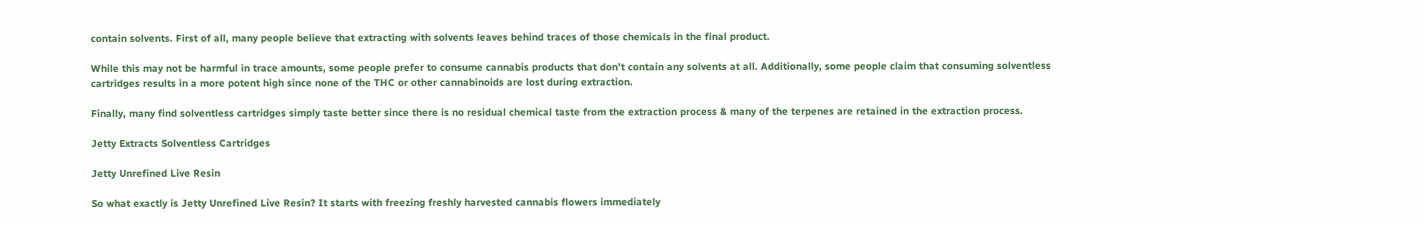contain solvents. First of all, many people believe that extracting with solvents leaves behind traces of those chemicals in the final product.

While this may not be harmful in trace amounts, some people prefer to consume cannabis products that don’t contain any solvents at all. Additionally, some people claim that consuming solventless cartridges results in a more potent high since none of the THC or other cannabinoids are lost during extraction.

Finally, many find solventless cartridges simply taste better since there is no residual chemical taste from the extraction process & many of the terpenes are retained in the extraction process.

Jetty Extracts Solventless Cartridges

Jetty Unrefined Live Resin

So what exactly is Jetty Unrefined Live Resin? It starts with freezing freshly harvested cannabis flowers immediately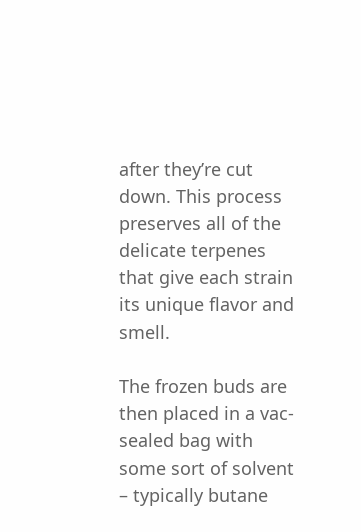after they’re cut down. This process preserves all of the delicate terpenes that give each strain its unique flavor and smell.

The frozen buds are then placed in a vac-sealed bag with some sort of solvent – typically butane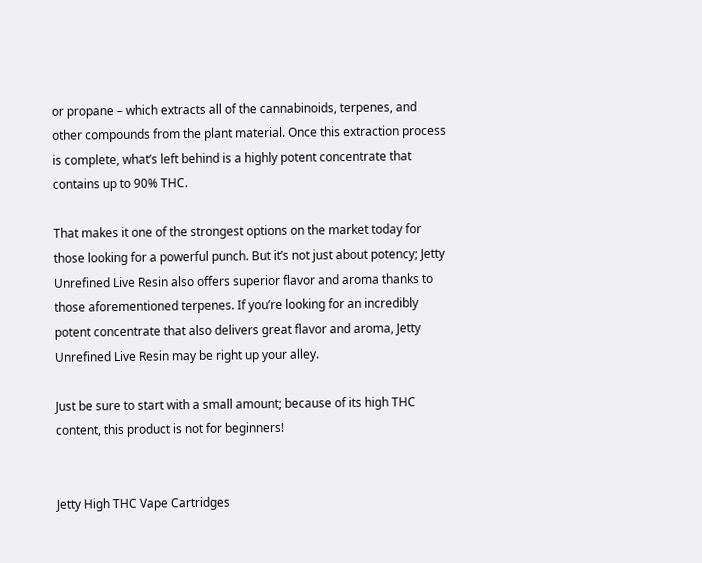or propane – which extracts all of the cannabinoids, terpenes, and other compounds from the plant material. Once this extraction process is complete, what’s left behind is a highly potent concentrate that contains up to 90% THC.

That makes it one of the strongest options on the market today for those looking for a powerful punch. But it’s not just about potency; Jetty Unrefined Live Resin also offers superior flavor and aroma thanks to those aforementioned terpenes. If you’re looking for an incredibly potent concentrate that also delivers great flavor and aroma, Jetty Unrefined Live Resin may be right up your alley.

Just be sure to start with a small amount; because of its high THC content, this product is not for beginners!


Jetty High THC Vape Cartridges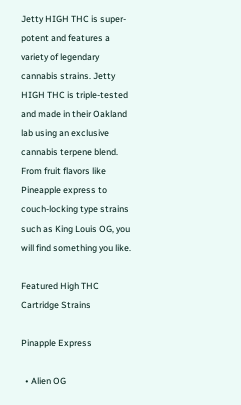Jetty HIGH THC is super-potent and features a variety of legendary cannabis strains. Jetty HIGH THC is triple-tested and made in their Oakland lab using an exclusive cannabis terpene blend. From fruit flavors like Pineapple express to couch-locking type strains such as King Louis OG, you will find something you like.

Featured High THC Cartridge Strains

Pinapple Express

  • Alien OG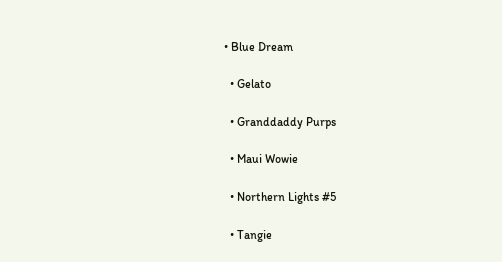• Blue Dream

  • Gelato

  • Granddaddy Purps

  • Maui Wowie

  • Northern Lights #5

  • Tangie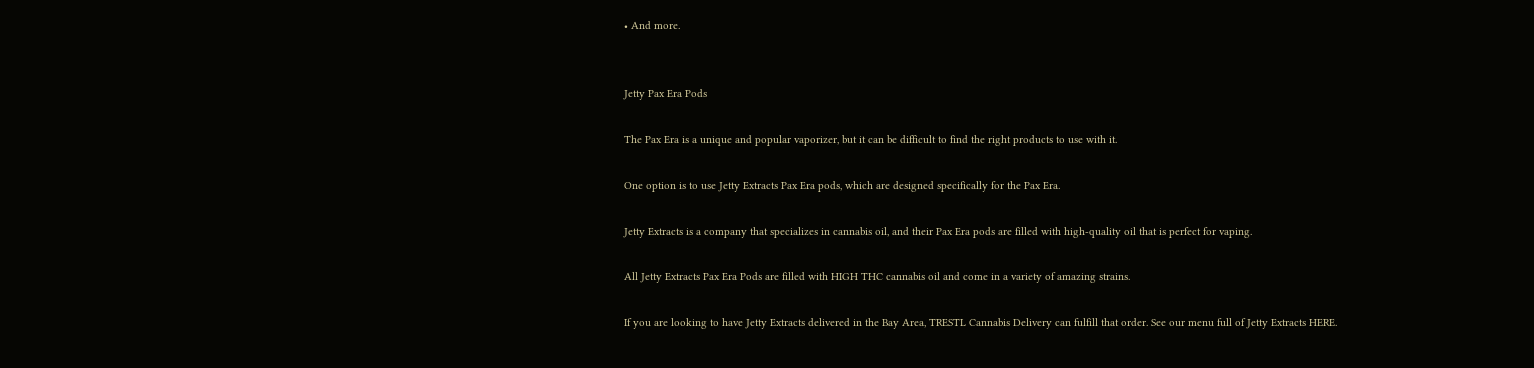• And more.


Jetty Pax Era Pods

The Pax Era is a unique and popular vaporizer, but it can be difficult to find the right products to use with it.

One option is to use Jetty Extracts Pax Era pods, which are designed specifically for the Pax Era.

Jetty Extracts is a company that specializes in cannabis oil, and their Pax Era pods are filled with high-quality oil that is perfect for vaping.

All Jetty Extracts Pax Era Pods are filled with HIGH THC cannabis oil and come in a variety of amazing strains.

If you are looking to have Jetty Extracts delivered in the Bay Area, TRESTL Cannabis Delivery can fulfill that order. See our menu full of Jetty Extracts HERE.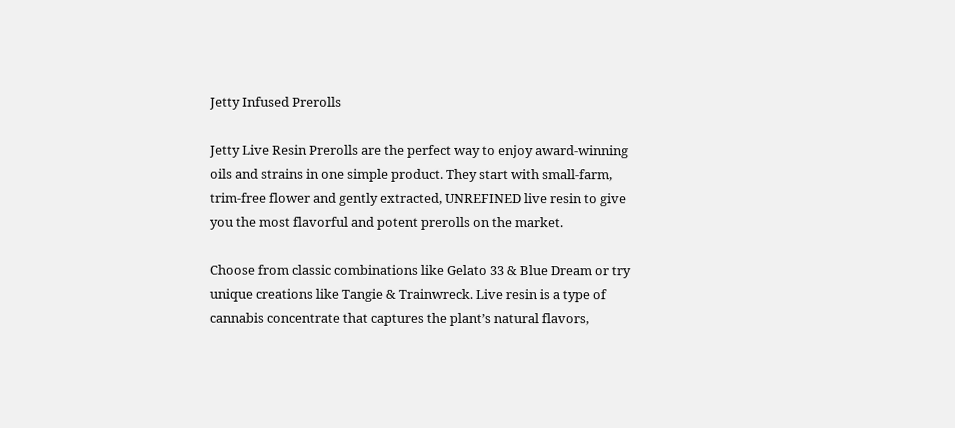Jetty Infused Prerolls

Jetty Live Resin Prerolls are the perfect way to enjoy award-winning oils and strains in one simple product. They start with small-farm, trim-free flower and gently extracted, UNREFINED live resin to give you the most flavorful and potent prerolls on the market.

Choose from classic combinations like Gelato 33 & Blue Dream or try unique creations like Tangie & Trainwreck. Live resin is a type of cannabis concentrate that captures the plant’s natural flavors,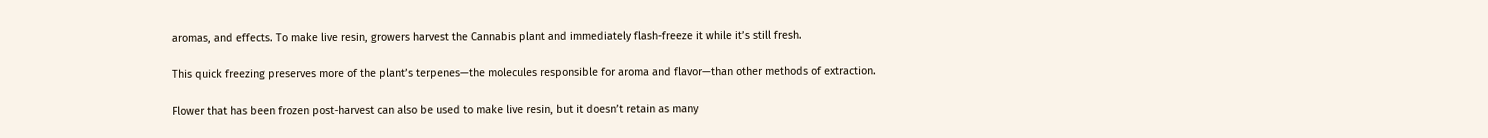aromas, and effects. To make live resin, growers harvest the Cannabis plant and immediately flash-freeze it while it’s still fresh.

This quick freezing preserves more of the plant’s terpenes—the molecules responsible for aroma and flavor—than other methods of extraction.

Flower that has been frozen post-harvest can also be used to make live resin, but it doesn’t retain as many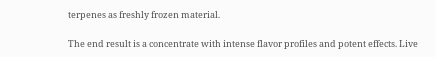terpenes as freshly frozen material.

The end result is a concentrate with intense flavor profiles and potent effects. Live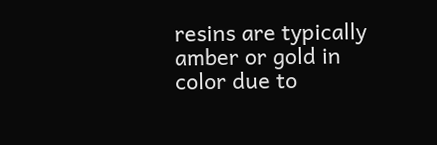resins are typically amber or gold in color due to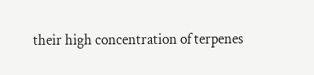their high concentration of terpenes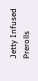Jetty Infused Prerolls